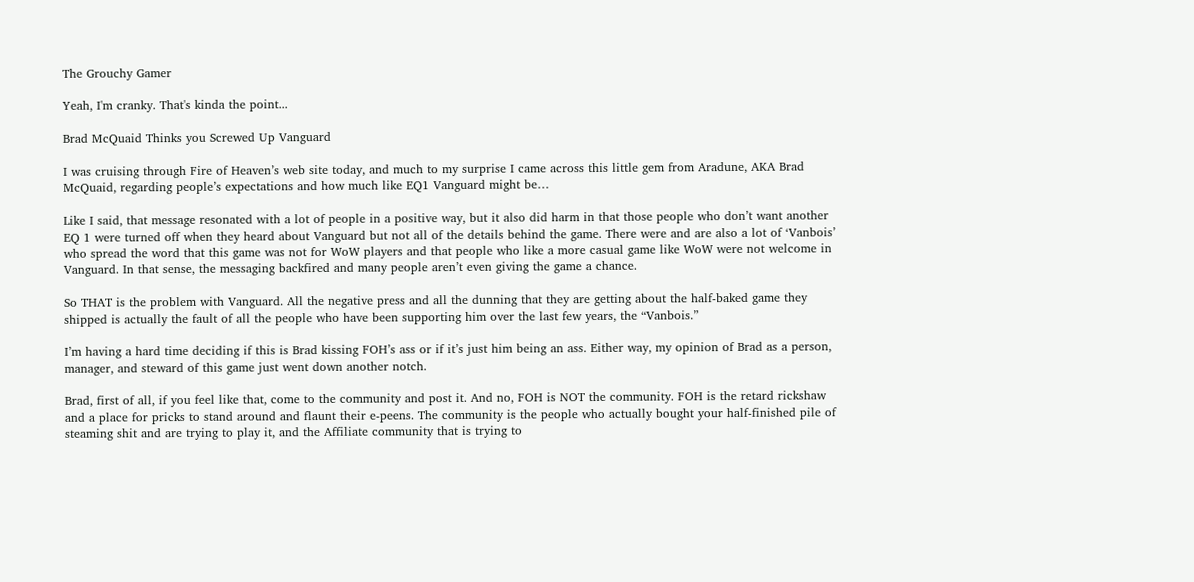The Grouchy Gamer

Yeah, I'm cranky. That's kinda the point...

Brad McQuaid Thinks you Screwed Up Vanguard

I was cruising through Fire of Heaven’s web site today, and much to my surprise I came across this little gem from Aradune, AKA Brad McQuaid, regarding people’s expectations and how much like EQ1 Vanguard might be…

Like I said, that message resonated with a lot of people in a positive way, but it also did harm in that those people who don’t want another EQ 1 were turned off when they heard about Vanguard but not all of the details behind the game. There were and are also a lot of ‘Vanbois’ who spread the word that this game was not for WoW players and that people who like a more casual game like WoW were not welcome in Vanguard. In that sense, the messaging backfired and many people aren’t even giving the game a chance.

So THAT is the problem with Vanguard. All the negative press and all the dunning that they are getting about the half-baked game they shipped is actually the fault of all the people who have been supporting him over the last few years, the “Vanbois.”

I’m having a hard time deciding if this is Brad kissing FOH’s ass or if it’s just him being an ass. Either way, my opinion of Brad as a person, manager, and steward of this game just went down another notch.

Brad, first of all, if you feel like that, come to the community and post it. And no, FOH is NOT the community. FOH is the retard rickshaw and a place for pricks to stand around and flaunt their e-peens. The community is the people who actually bought your half-finished pile of steaming shit and are trying to play it, and the Affiliate community that is trying to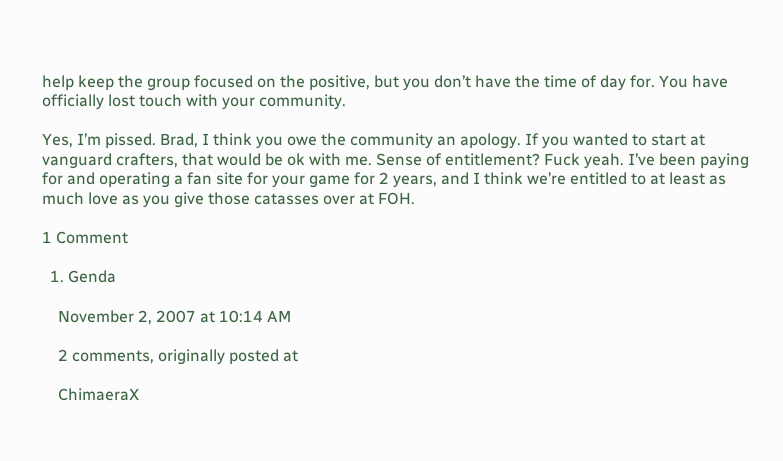help keep the group focused on the positive, but you don’t have the time of day for. You have officially lost touch with your community.

Yes, I’m pissed. Brad, I think you owe the community an apology. If you wanted to start at vanguard crafters, that would be ok with me. Sense of entitlement? Fuck yeah. I’ve been paying for and operating a fan site for your game for 2 years, and I think we’re entitled to at least as much love as you give those catasses over at FOH.

1 Comment

  1. Genda

    November 2, 2007 at 10:14 AM

    2 comments, originally posted at

    ChimaeraX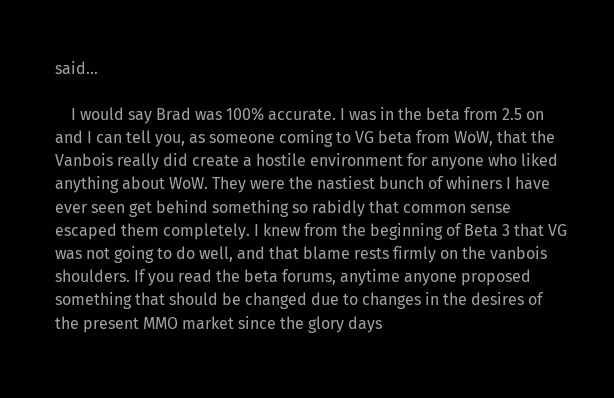said…

    I would say Brad was 100% accurate. I was in the beta from 2.5 on and I can tell you, as someone coming to VG beta from WoW, that the Vanbois really did create a hostile environment for anyone who liked anything about WoW. They were the nastiest bunch of whiners I have ever seen get behind something so rabidly that common sense escaped them completely. I knew from the beginning of Beta 3 that VG was not going to do well, and that blame rests firmly on the vanbois shoulders. If you read the beta forums, anytime anyone proposed something that should be changed due to changes in the desires of the present MMO market since the glory days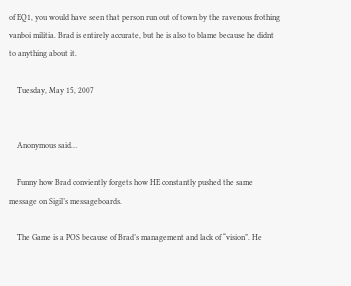of EQ1, you would have seen that person run out of town by the ravenous frothing vanboi militia. Brad is entirely accurate, but he is also to blame because he didnt to anything about it.

    Tuesday, May 15, 2007


    Anonymous said…

    Funny how Brad conviently forgets how HE constantly pushed the same message on Sigil’s messageboards.

    The Game is a POS because of Brad’s management and lack of “vision”. He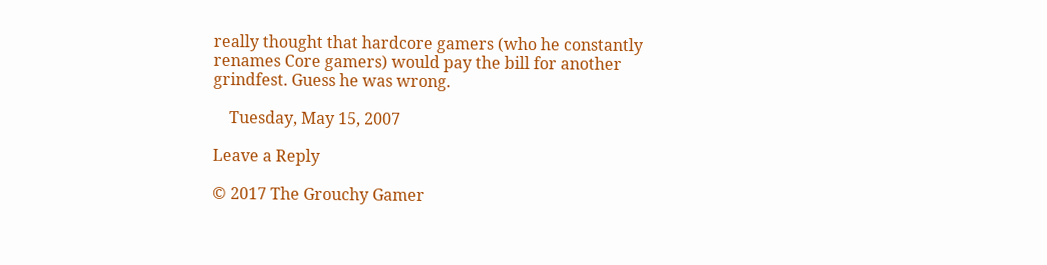really thought that hardcore gamers (who he constantly renames Core gamers) would pay the bill for another grindfest. Guess he was wrong.

    Tuesday, May 15, 2007

Leave a Reply

© 2017 The Grouchy Gamer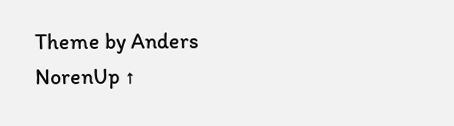Theme by Anders NorenUp ↑